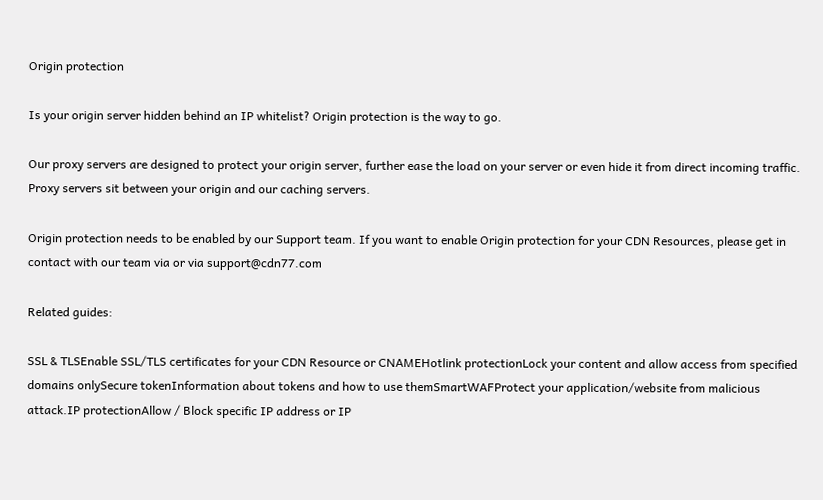Origin protection

Is your origin server hidden behind an IP whitelist? Origin protection is the way to go.

Our proxy servers are designed to protect your origin server, further ease the load on your server or even hide it from direct incoming traffic. Proxy servers sit between your origin and our caching servers.

Origin protection needs to be enabled by our Support team. If you want to enable Origin protection for your CDN Resources, please get in contact with our team via or via support@cdn77.com

Related guides:

SSL & TLSEnable SSL/TLS certificates for your CDN Resource or CNAMEHotlink protectionLock your content and allow access from specified domains onlySecure tokenInformation about tokens and how to use themSmartWAFProtect your application/website from malicious attack.IP protectionAllow / Block specific IP address or IP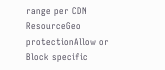range per CDN ResourceGeo protectionAllow or Block specific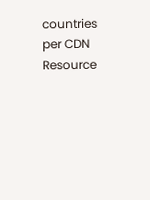countries per CDN Resource